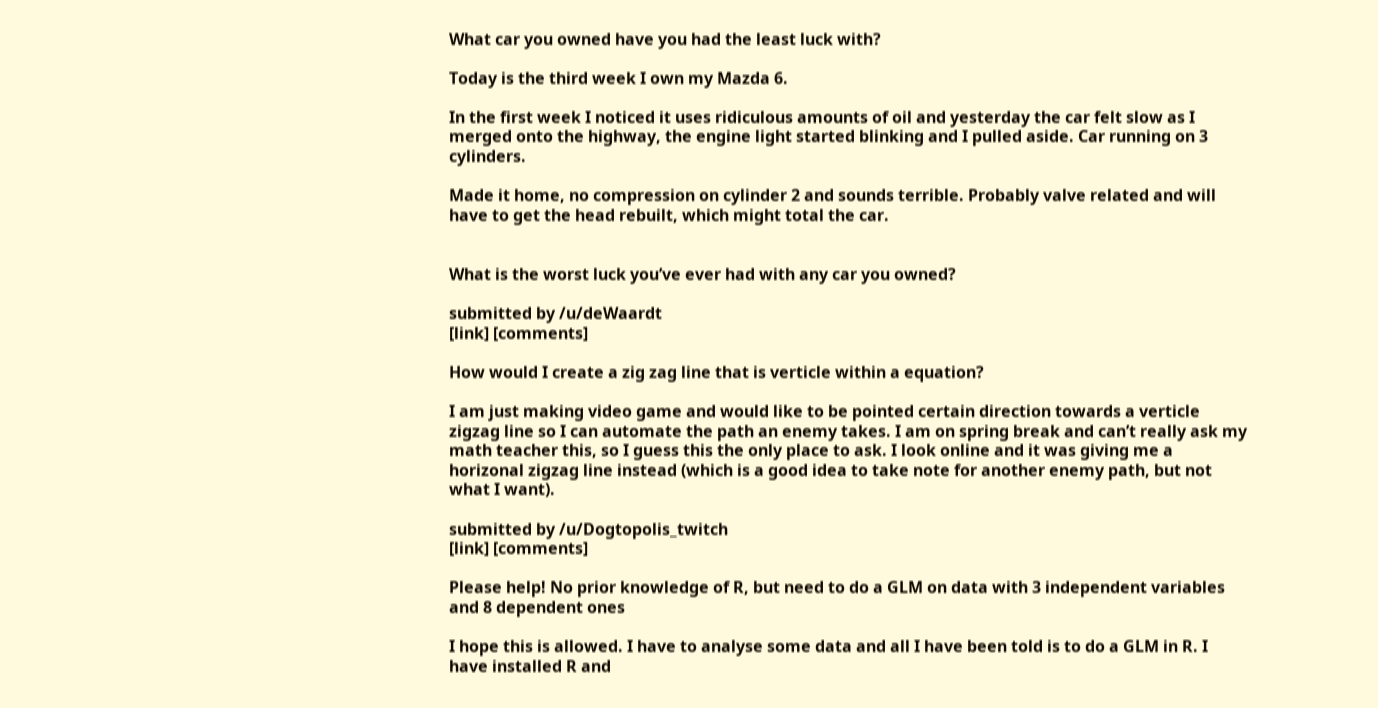What car you owned have you had the least luck with?

Today is the third week I own my Mazda 6.

In the first week I noticed it uses ridiculous amounts of oil and yesterday the car felt slow as I merged onto the highway, the engine light started blinking and I pulled aside. Car running on 3 cylinders.

Made it home, no compression on cylinder 2 and sounds terrible. Probably valve related and will have to get the head rebuilt, which might total the car.


What is the worst luck you’ve ever had with any car you owned?

submitted by /u/deWaardt
[link] [comments]

How would I create a zig zag line that is verticle within a equation?

I am just making video game and would like to be pointed certain direction towards a verticle zigzag line so I can automate the path an enemy takes. I am on spring break and can’t really ask my math teacher this, so I guess this the only place to ask. I look online and it was giving me a horizonal zigzag line instead (which is a good idea to take note for another enemy path, but not what I want).

submitted by /u/Dogtopolis_twitch
[link] [comments]

Please help! No prior knowledge of R, but need to do a GLM on data with 3 independent variables and 8 dependent ones

I hope this is allowed. I have to analyse some data and all I have been told is to do a GLM in R. I have installed R and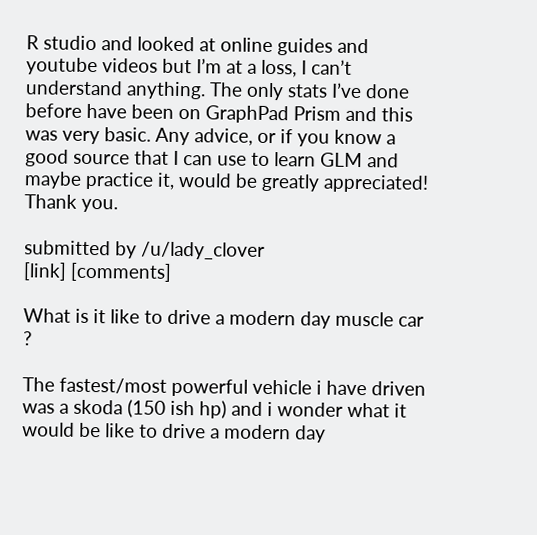R studio and looked at online guides and youtube videos but I’m at a loss, I can’t understand anything. The only stats I’ve done before have been on GraphPad Prism and this was very basic. Any advice, or if you know a good source that I can use to learn GLM and maybe practice it, would be greatly appreciated! Thank you.

submitted by /u/lady_clover
[link] [comments]

What is it like to drive a modern day muscle car ?

The fastest/most powerful vehicle i have driven was a skoda (150 ish hp) and i wonder what it would be like to drive a modern day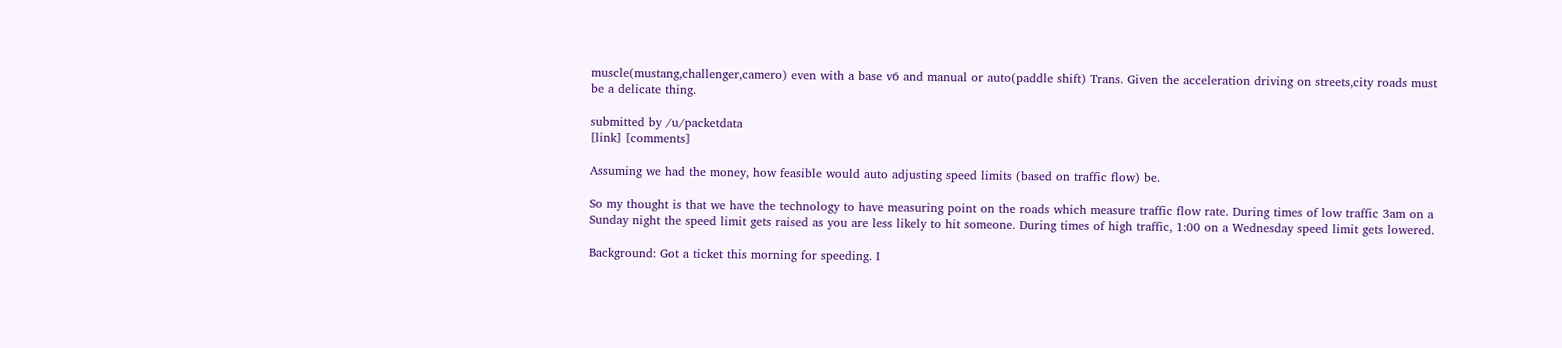muscle(mustang,challenger,camero) even with a base v6 and manual or auto(paddle shift) Trans. Given the acceleration driving on streets,city roads must be a delicate thing.

submitted by /u/packetdata
[link] [comments]

Assuming we had the money, how feasible would auto adjusting speed limits (based on traffic flow) be.

So my thought is that we have the technology to have measuring point on the roads which measure traffic flow rate. During times of low traffic 3am on a Sunday night the speed limit gets raised as you are less likely to hit someone. During times of high traffic, 1:00 on a Wednesday speed limit gets lowered.

Background: Got a ticket this morning for speeding. I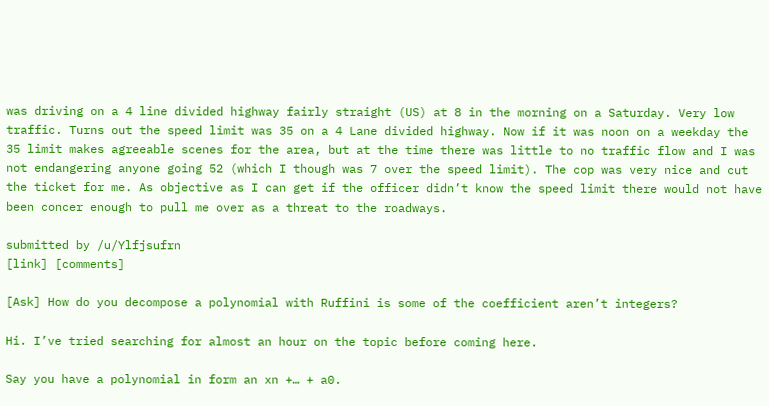was driving on a 4 line divided highway fairly straight (US) at 8 in the morning on a Saturday. Very low traffic. Turns out the speed limit was 35 on a 4 Lane divided highway. Now if it was noon on a weekday the 35 limit makes agreeable scenes for the area, but at the time there was little to no traffic flow and I was not endangering anyone going 52 (which I though was 7 over the speed limit). The cop was very nice and cut the ticket for me. As objective as I can get if the officer didn’t know the speed limit there would not have been concer enough to pull me over as a threat to the roadways.

submitted by /u/Ylfjsufrn
[link] [comments]

[Ask] How do you decompose a polynomial with Ruffini is some of the coefficient aren’t integers?

Hi. I’ve tried searching for almost an hour on the topic before coming here.

Say you have a polynomial in form an xn +… + a0.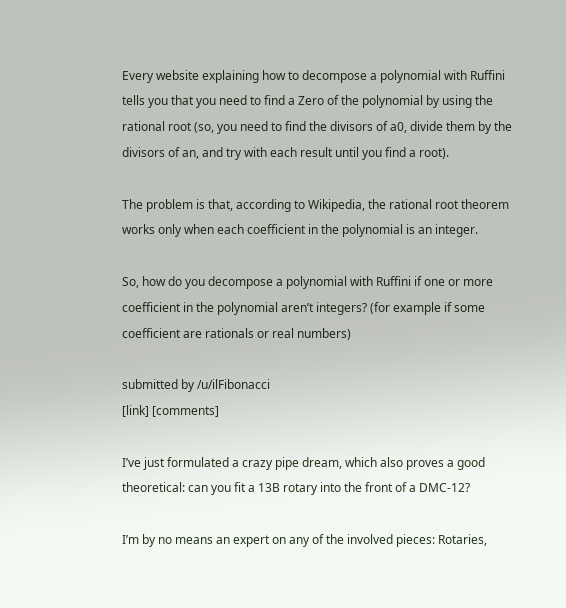Every website explaining how to decompose a polynomial with Ruffini tells you that you need to find a Zero of the polynomial by using the rational root (so, you need to find the divisors of a0, divide them by the divisors of an, and try with each result until you find a root).

The problem is that, according to Wikipedia, the rational root theorem works only when each coefficient in the polynomial is an integer.

So, how do you decompose a polynomial with Ruffini if one or more coefficient in the polynomial aren’t integers? (for example if some coefficient are rationals or real numbers)

submitted by /u/ilFibonacci
[link] [comments]

I’ve just formulated a crazy pipe dream, which also proves a good theoretical: can you fit a 13B rotary into the front of a DMC-12?

I’m by no means an expert on any of the involved pieces: Rotaries,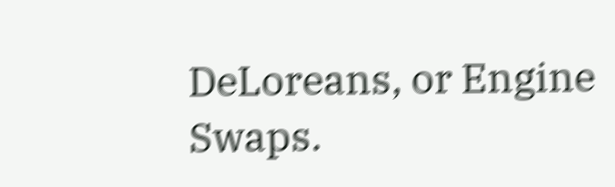DeLoreans, or Engine Swaps.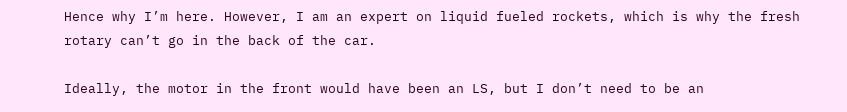Hence why I’m here. However, I am an expert on liquid fueled rockets, which is why the fresh rotary can’t go in the back of the car.

Ideally, the motor in the front would have been an LS, but I don’t need to be an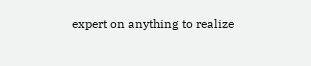expert on anything to realize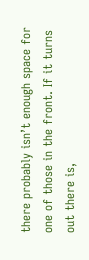there probably isn’t enough space for one of those in the front. If it turns out there is,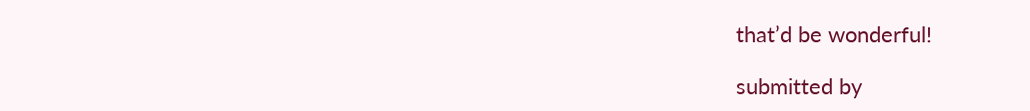that’d be wonderful!

submitted by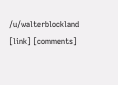/u/walterblockland
[link] [comments]